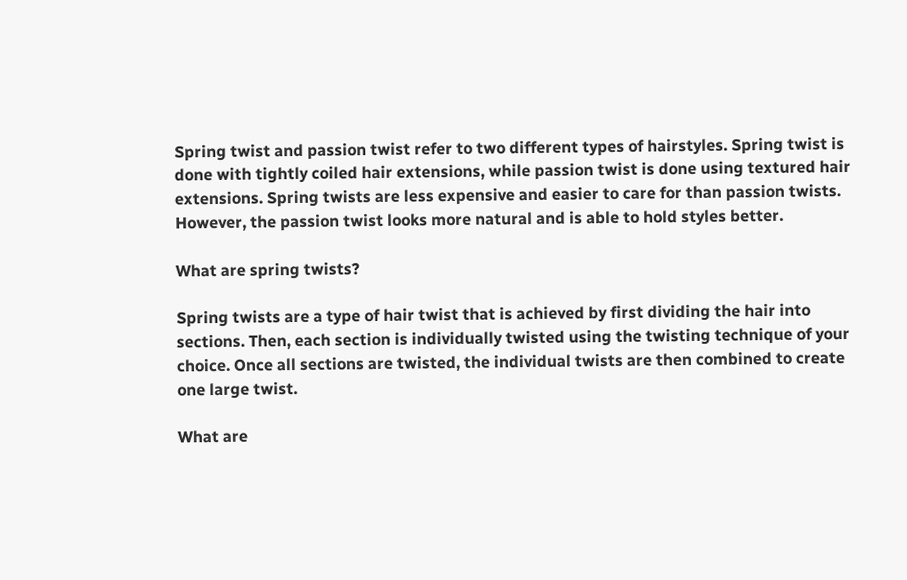Spring twist and passion twist refer to two different types of hairstyles. Spring twist is done with tightly coiled hair extensions, while passion twist is done using textured hair extensions. Spring twists are less expensive and easier to care for than passion twists. However, the passion twist looks more natural and is able to hold styles better.

What are spring twists?

Spring twists are a type of hair twist that is achieved by first dividing the hair into sections. Then, each section is individually twisted using the twisting technique of your choice. Once all sections are twisted, the individual twists are then combined to create one large twist.

What are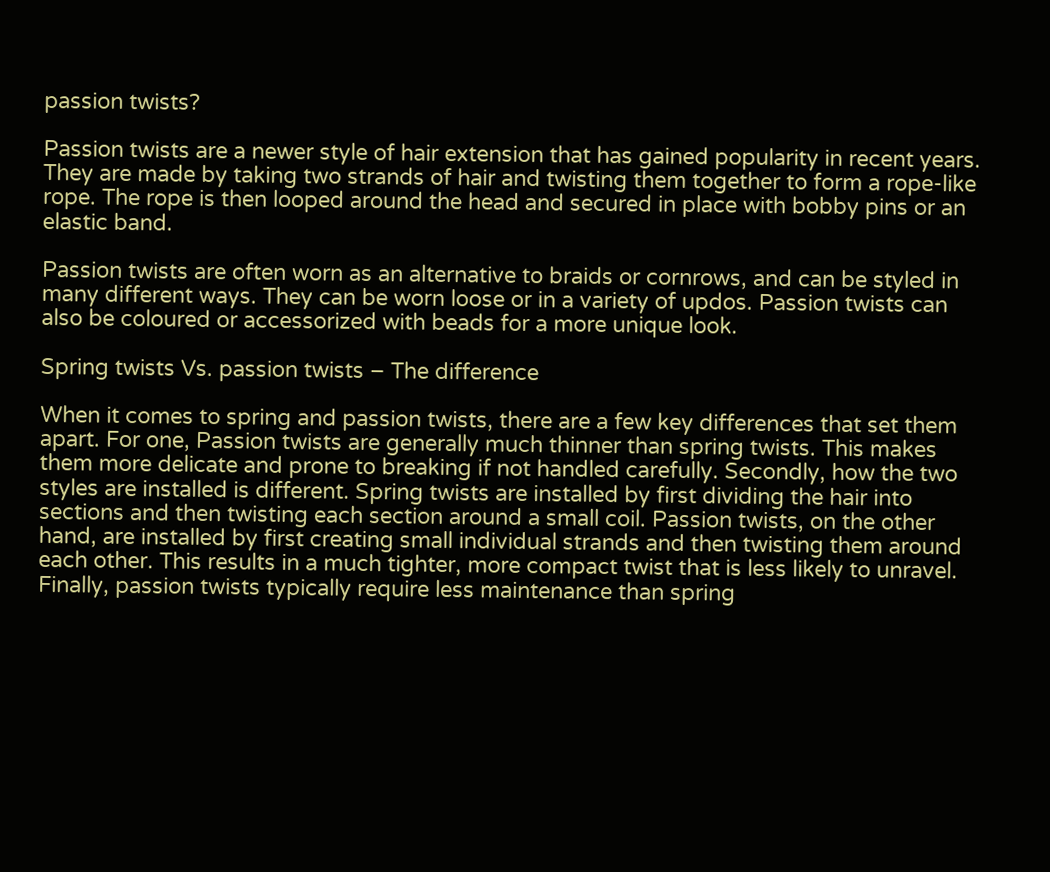passion twists?

Passion twists are a newer style of hair extension that has gained popularity in recent years. They are made by taking two strands of hair and twisting them together to form a rope-like rope. The rope is then looped around the head and secured in place with bobby pins or an elastic band.

Passion twists are often worn as an alternative to braids or cornrows, and can be styled in many different ways. They can be worn loose or in a variety of updos. Passion twists can also be coloured or accessorized with beads for a more unique look.

Spring twists Vs. passion twists – The difference

When it comes to spring and passion twists, there are a few key differences that set them apart. For one, Passion twists are generally much thinner than spring twists. This makes them more delicate and prone to breaking if not handled carefully. Secondly, how the two styles are installed is different. Spring twists are installed by first dividing the hair into sections and then twisting each section around a small coil. Passion twists, on the other hand, are installed by first creating small individual strands and then twisting them around each other. This results in a much tighter, more compact twist that is less likely to unravel. Finally, passion twists typically require less maintenance than spring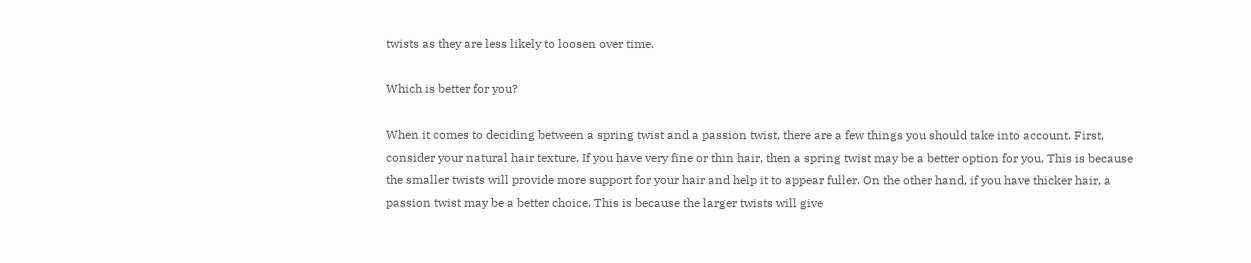twists as they are less likely to loosen over time.

Which is better for you?

When it comes to deciding between a spring twist and a passion twist, there are a few things you should take into account. First, consider your natural hair texture. If you have very fine or thin hair, then a spring twist may be a better option for you. This is because the smaller twists will provide more support for your hair and help it to appear fuller. On the other hand, if you have thicker hair, a passion twist may be a better choice. This is because the larger twists will give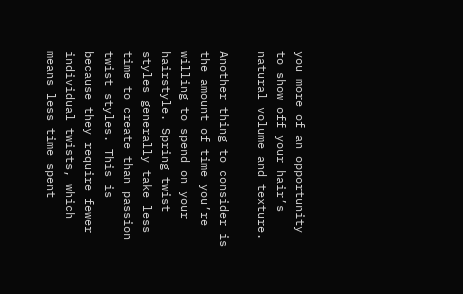you more of an opportunity to show off your hair’s natural volume and texture.

Another thing to consider is the amount of time you’re willing to spend on your hairstyle. Spring twist styles generally take less time to create than passion twist styles. This is because they require fewer individual twists, which means less time spent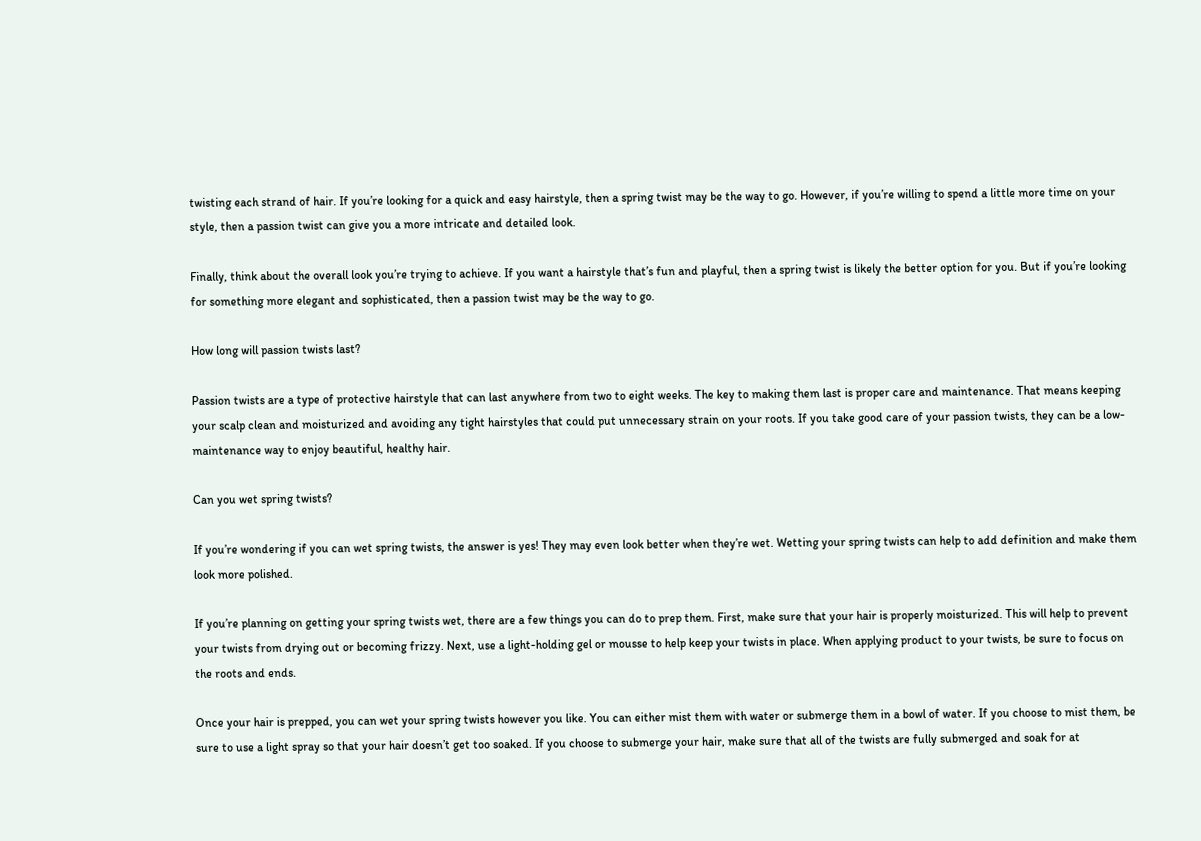twisting each strand of hair. If you’re looking for a quick and easy hairstyle, then a spring twist may be the way to go. However, if you’re willing to spend a little more time on your style, then a passion twist can give you a more intricate and detailed look.

Finally, think about the overall look you’re trying to achieve. If you want a hairstyle that’s fun and playful, then a spring twist is likely the better option for you. But if you’re looking for something more elegant and sophisticated, then a passion twist may be the way to go.

How long will passion twists last?

Passion twists are a type of protective hairstyle that can last anywhere from two to eight weeks. The key to making them last is proper care and maintenance. That means keeping your scalp clean and moisturized and avoiding any tight hairstyles that could put unnecessary strain on your roots. If you take good care of your passion twists, they can be a low-maintenance way to enjoy beautiful, healthy hair.

Can you wet spring twists?

If you’re wondering if you can wet spring twists, the answer is yes! They may even look better when they’re wet. Wetting your spring twists can help to add definition and make them look more polished.

If you’re planning on getting your spring twists wet, there are a few things you can do to prep them. First, make sure that your hair is properly moisturized. This will help to prevent your twists from drying out or becoming frizzy. Next, use a light-holding gel or mousse to help keep your twists in place. When applying product to your twists, be sure to focus on the roots and ends.

Once your hair is prepped, you can wet your spring twists however you like. You can either mist them with water or submerge them in a bowl of water. If you choose to mist them, be sure to use a light spray so that your hair doesn’t get too soaked. If you choose to submerge your hair, make sure that all of the twists are fully submerged and soak for at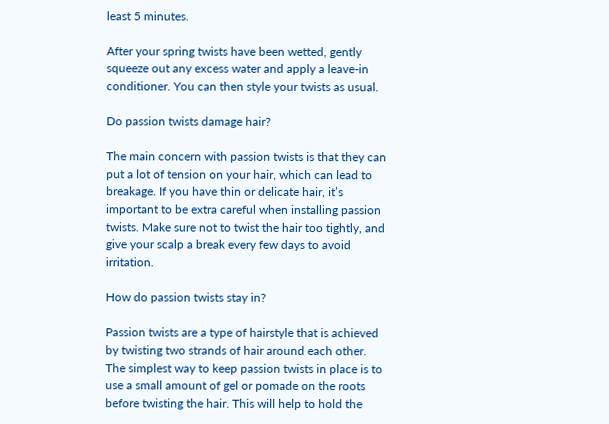least 5 minutes.

After your spring twists have been wetted, gently squeeze out any excess water and apply a leave-in conditioner. You can then style your twists as usual.

Do passion twists damage hair?

The main concern with passion twists is that they can put a lot of tension on your hair, which can lead to breakage. If you have thin or delicate hair, it’s important to be extra careful when installing passion twists. Make sure not to twist the hair too tightly, and give your scalp a break every few days to avoid irritation.

How do passion twists stay in?

Passion twists are a type of hairstyle that is achieved by twisting two strands of hair around each other. The simplest way to keep passion twists in place is to use a small amount of gel or pomade on the roots before twisting the hair. This will help to hold the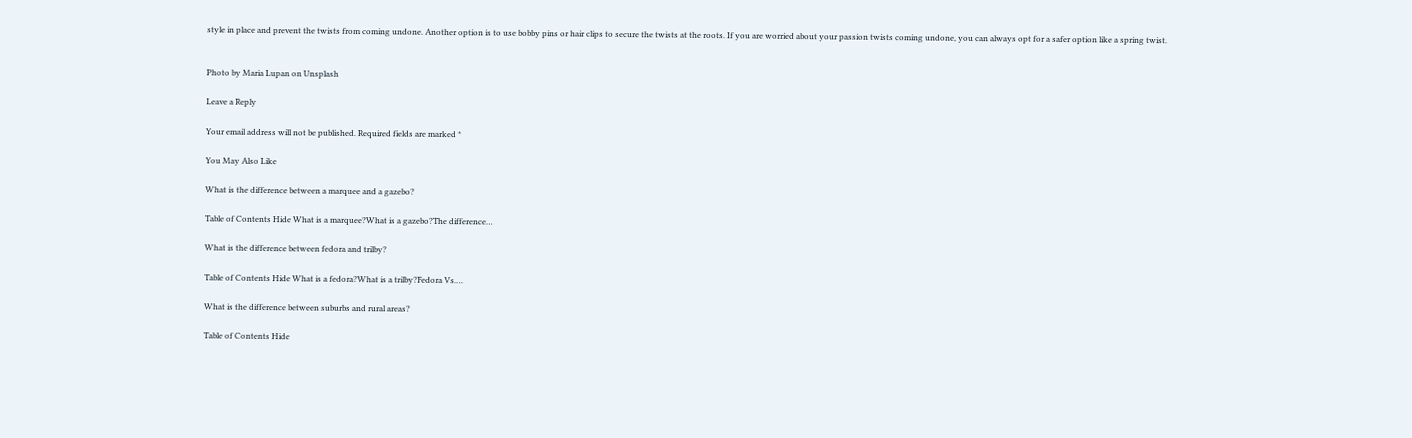style in place and prevent the twists from coming undone. Another option is to use bobby pins or hair clips to secure the twists at the roots. If you are worried about your passion twists coming undone, you can always opt for a safer option like a spring twist.


Photo by Maria Lupan on Unsplash

Leave a Reply

Your email address will not be published. Required fields are marked *

You May Also Like

What is the difference between a marquee and a gazebo?

Table of Contents Hide What is a marquee?What is a gazebo?The difference…

What is the difference between fedora and trilby?

Table of Contents Hide What is a fedora?What is a trilby?Fedora Vs.…

What is the difference between suburbs and rural areas?

Table of Contents Hide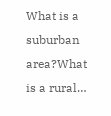What is a suburban area?What is a rural…